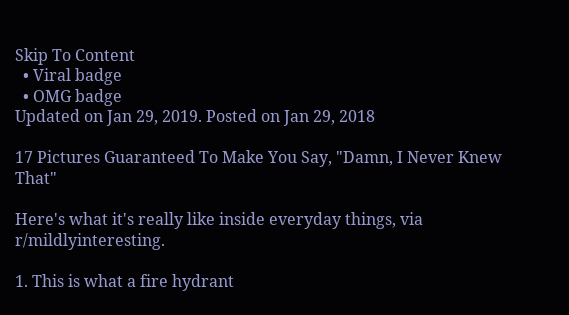Skip To Content
  • Viral badge
  • OMG badge
Updated on Jan 29, 2019. Posted on Jan 29, 2018

17 Pictures Guaranteed To Make You Say, "Damn, I Never Knew That"

Here's what it's really like inside everyday things, via r/mildlyinteresting.

1. This is what a fire hydrant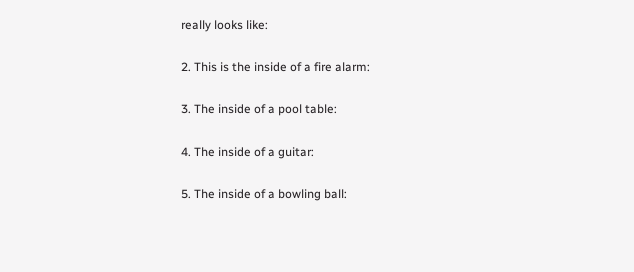really looks like:

2. This is the inside of a fire alarm:

3. The inside of a pool table:

4. The inside of a guitar:

5. The inside of a bowling ball: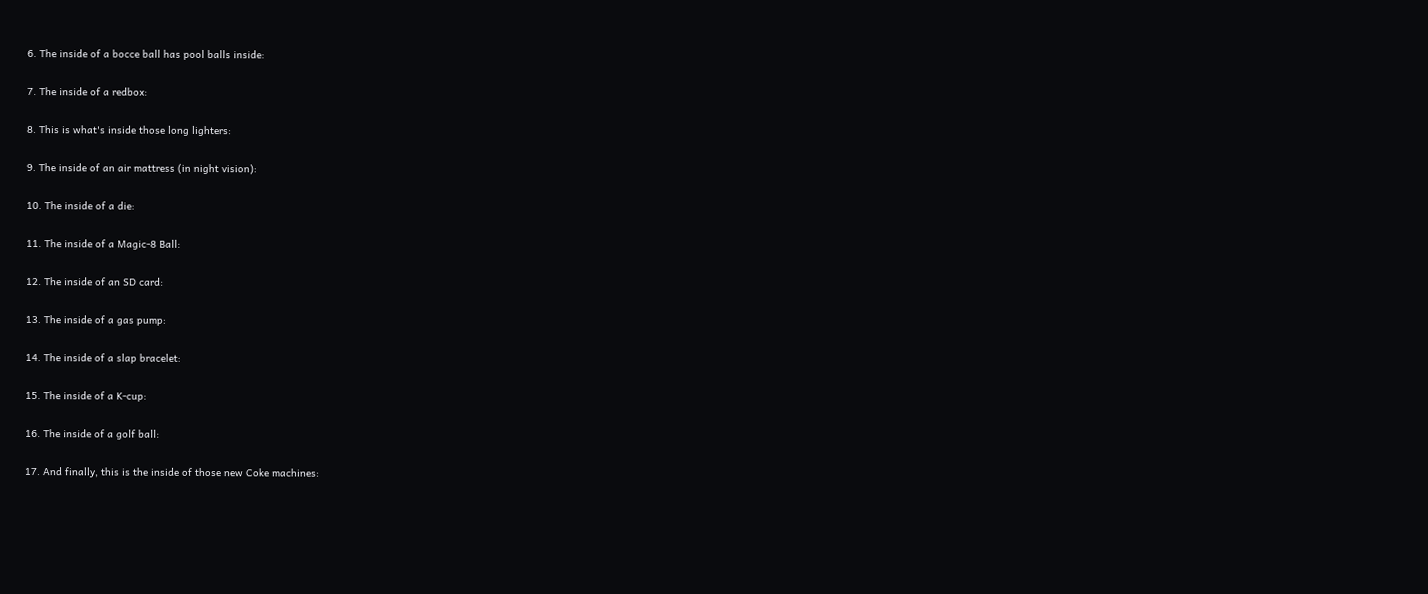6. The inside of a bocce ball has pool balls inside:

7. The inside of a redbox:

8. This is what's inside those long lighters:

9. The inside of an air mattress (in night vision):

10. The inside of a die:

11. The inside of a Magic-8 Ball:

12. The inside of an SD card:

13. The inside of a gas pump:

14. The inside of a slap bracelet:

15. The inside of a K-cup:

16. The inside of a golf ball:

17. And finally, this is the inside of those new Coke machines: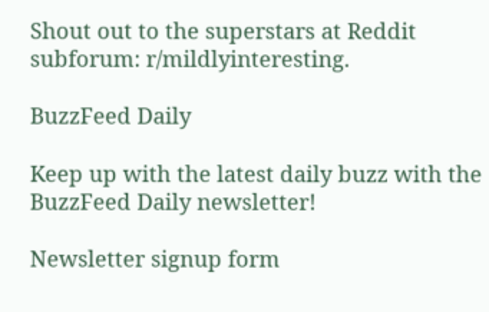Shout out to the superstars at Reddit subforum: r/mildlyinteresting.

BuzzFeed Daily

Keep up with the latest daily buzz with the BuzzFeed Daily newsletter!

Newsletter signup form